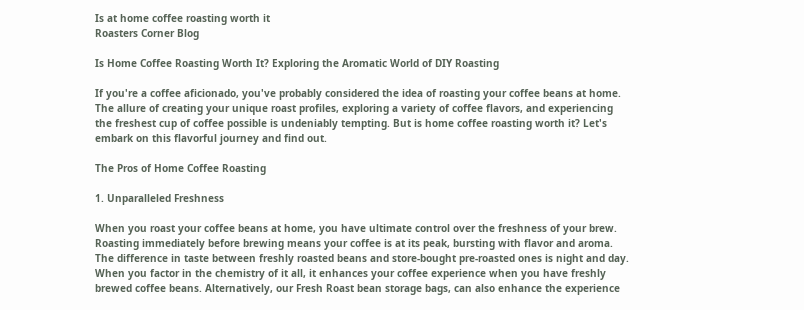Is at home coffee roasting worth it
Roasters Corner Blog

Is Home Coffee Roasting Worth It? Exploring the Aromatic World of DIY Roasting

If you're a coffee aficionado, you've probably considered the idea of roasting your coffee beans at home. The allure of creating your unique roast profiles, exploring a variety of coffee flavors, and experiencing the freshest cup of coffee possible is undeniably tempting. But is home coffee roasting worth it? Let's embark on this flavorful journey and find out.

The Pros of Home Coffee Roasting

1. Unparalleled Freshness

When you roast your coffee beans at home, you have ultimate control over the freshness of your brew. Roasting immediately before brewing means your coffee is at its peak, bursting with flavor and aroma. The difference in taste between freshly roasted beans and store-bought pre-roasted ones is night and day. When you factor in the chemistry of it all, it enhances your coffee experience when you have freshly brewed coffee beans. Alternatively, our Fresh Roast bean storage bags, can also enhance the experience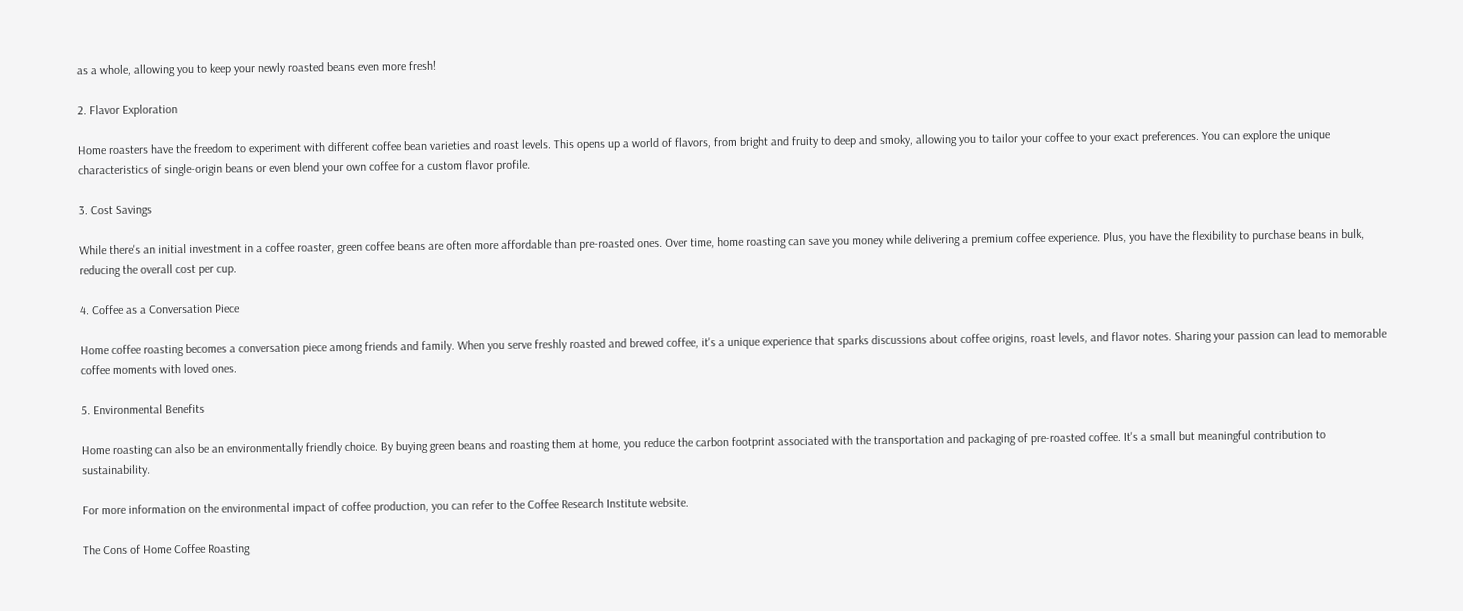as a whole, allowing you to keep your newly roasted beans even more fresh!

2. Flavor Exploration

Home roasters have the freedom to experiment with different coffee bean varieties and roast levels. This opens up a world of flavors, from bright and fruity to deep and smoky, allowing you to tailor your coffee to your exact preferences. You can explore the unique characteristics of single-origin beans or even blend your own coffee for a custom flavor profile.

3. Cost Savings

While there's an initial investment in a coffee roaster, green coffee beans are often more affordable than pre-roasted ones. Over time, home roasting can save you money while delivering a premium coffee experience. Plus, you have the flexibility to purchase beans in bulk, reducing the overall cost per cup.

4. Coffee as a Conversation Piece

Home coffee roasting becomes a conversation piece among friends and family. When you serve freshly roasted and brewed coffee, it's a unique experience that sparks discussions about coffee origins, roast levels, and flavor notes. Sharing your passion can lead to memorable coffee moments with loved ones.

5. Environmental Benefits

Home roasting can also be an environmentally friendly choice. By buying green beans and roasting them at home, you reduce the carbon footprint associated with the transportation and packaging of pre-roasted coffee. It's a small but meaningful contribution to sustainability.

For more information on the environmental impact of coffee production, you can refer to the Coffee Research Institute website.

The Cons of Home Coffee Roasting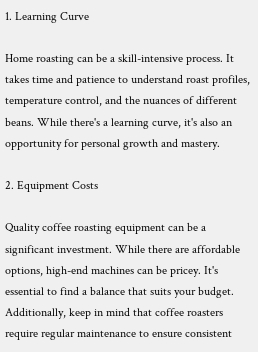1. Learning Curve

Home roasting can be a skill-intensive process. It takes time and patience to understand roast profiles, temperature control, and the nuances of different beans. While there's a learning curve, it's also an opportunity for personal growth and mastery.

2. Equipment Costs

Quality coffee roasting equipment can be a significant investment. While there are affordable options, high-end machines can be pricey. It's essential to find a balance that suits your budget. Additionally, keep in mind that coffee roasters require regular maintenance to ensure consistent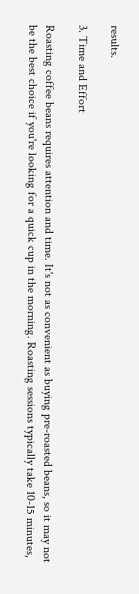results.

3. Time and Effort

Roasting coffee beans requires attention and time. It's not as convenient as buying pre-roasted beans, so it may not be the best choice if you're looking for a quick cup in the morning. Roasting sessions typically take 10-15 minutes,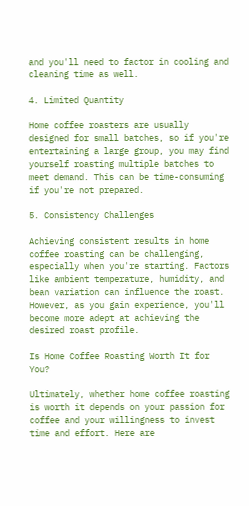and you'll need to factor in cooling and cleaning time as well.

4. Limited Quantity

Home coffee roasters are usually designed for small batches, so if you're entertaining a large group, you may find yourself roasting multiple batches to meet demand. This can be time-consuming if you're not prepared.

5. Consistency Challenges

Achieving consistent results in home coffee roasting can be challenging, especially when you're starting. Factors like ambient temperature, humidity, and bean variation can influence the roast. However, as you gain experience, you'll become more adept at achieving the desired roast profile.

Is Home Coffee Roasting Worth It for You?

Ultimately, whether home coffee roasting is worth it depends on your passion for coffee and your willingness to invest time and effort. Here are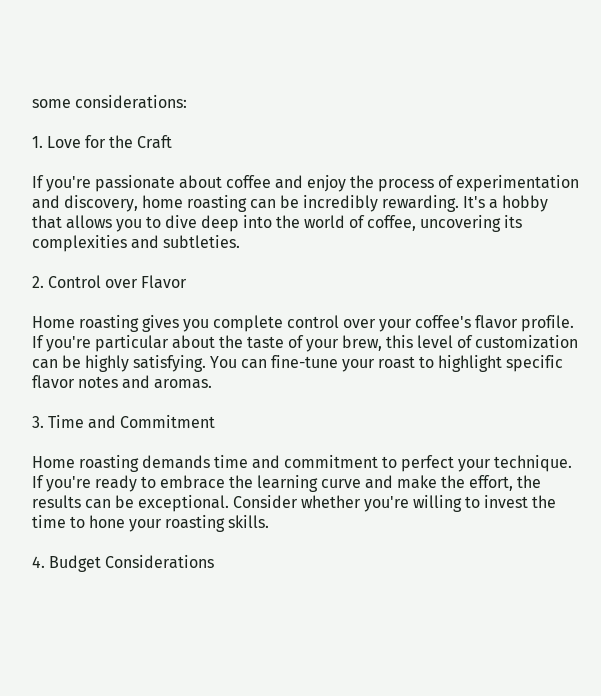some considerations:

1. Love for the Craft

If you're passionate about coffee and enjoy the process of experimentation and discovery, home roasting can be incredibly rewarding. It's a hobby that allows you to dive deep into the world of coffee, uncovering its complexities and subtleties.

2. Control over Flavor

Home roasting gives you complete control over your coffee's flavor profile. If you're particular about the taste of your brew, this level of customization can be highly satisfying. You can fine-tune your roast to highlight specific flavor notes and aromas.

3. Time and Commitment

Home roasting demands time and commitment to perfect your technique. If you're ready to embrace the learning curve and make the effort, the results can be exceptional. Consider whether you're willing to invest the time to hone your roasting skills.

4. Budget Considerations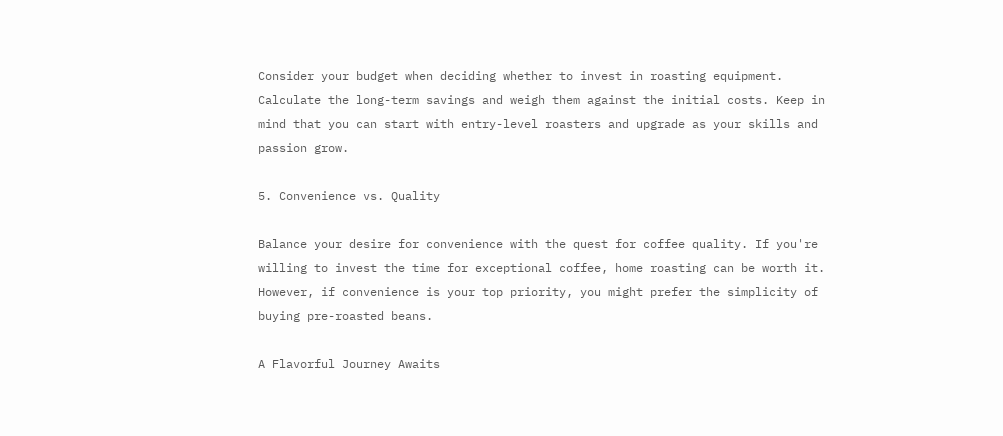Consider your budget when deciding whether to invest in roasting equipment. Calculate the long-term savings and weigh them against the initial costs. Keep in mind that you can start with entry-level roasters and upgrade as your skills and passion grow.

5. Convenience vs. Quality

Balance your desire for convenience with the quest for coffee quality. If you're willing to invest the time for exceptional coffee, home roasting can be worth it. However, if convenience is your top priority, you might prefer the simplicity of buying pre-roasted beans.

A Flavorful Journey Awaits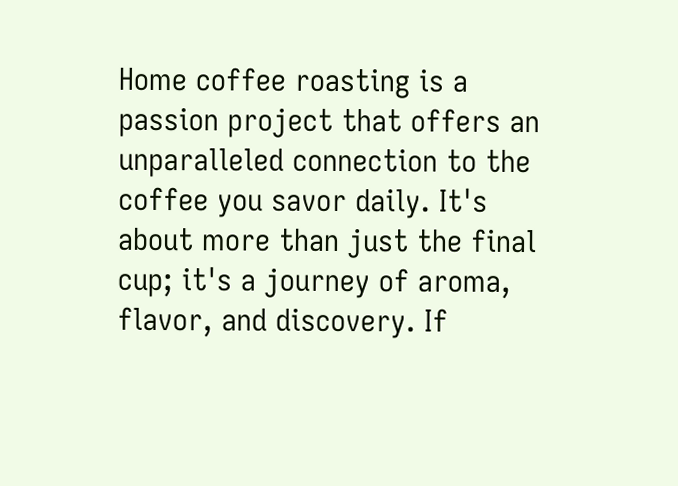Home coffee roasting is a passion project that offers an unparalleled connection to the coffee you savor daily. It's about more than just the final cup; it's a journey of aroma, flavor, and discovery. If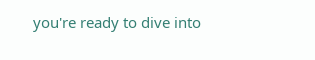you're ready to dive into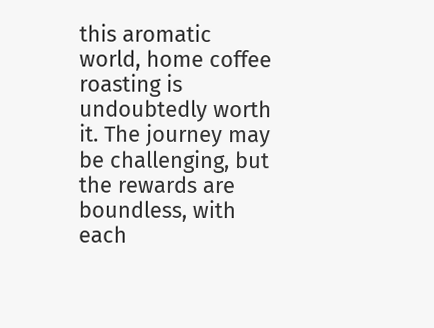this aromatic world, home coffee roasting is undoubtedly worth it. The journey may be challenging, but the rewards are boundless, with each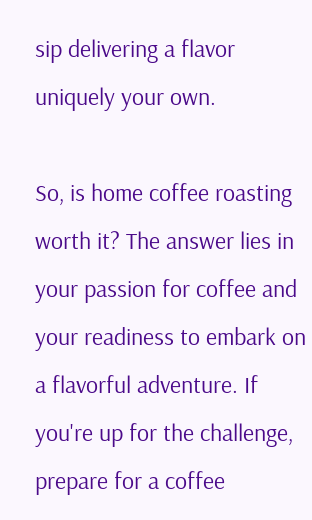sip delivering a flavor uniquely your own.

So, is home coffee roasting worth it? The answer lies in your passion for coffee and your readiness to embark on a flavorful adventure. If you're up for the challenge, prepare for a coffee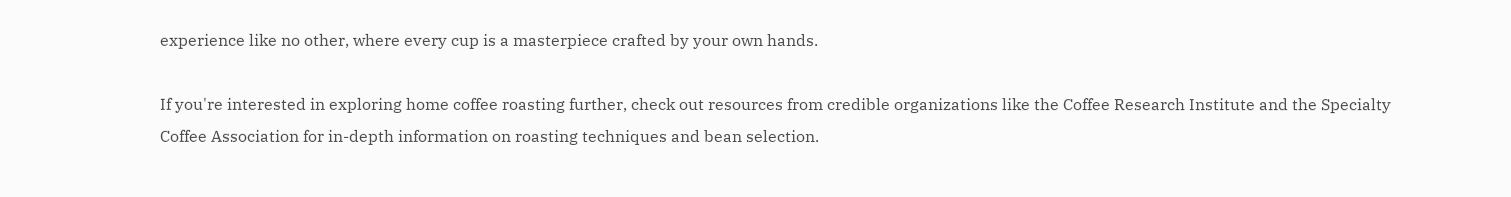experience like no other, where every cup is a masterpiece crafted by your own hands.

If you're interested in exploring home coffee roasting further, check out resources from credible organizations like the Coffee Research Institute and the Specialty Coffee Association for in-depth information on roasting techniques and bean selection.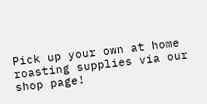Pick up your own at home roasting supplies via our shop page!